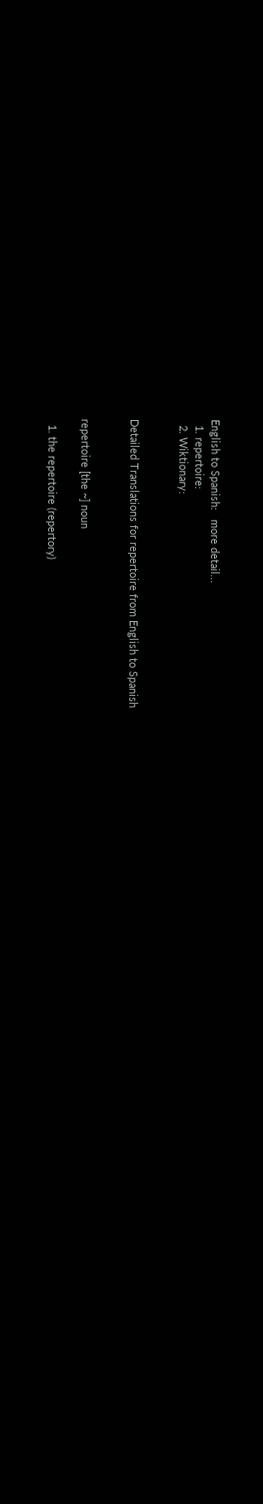English to Spanish:   more detail...
  1. repertoire:
  2. Wiktionary:


Detailed Translations for repertoire from English to Spanish


repertoire [the ~] noun

  1. the repertoire (repertory)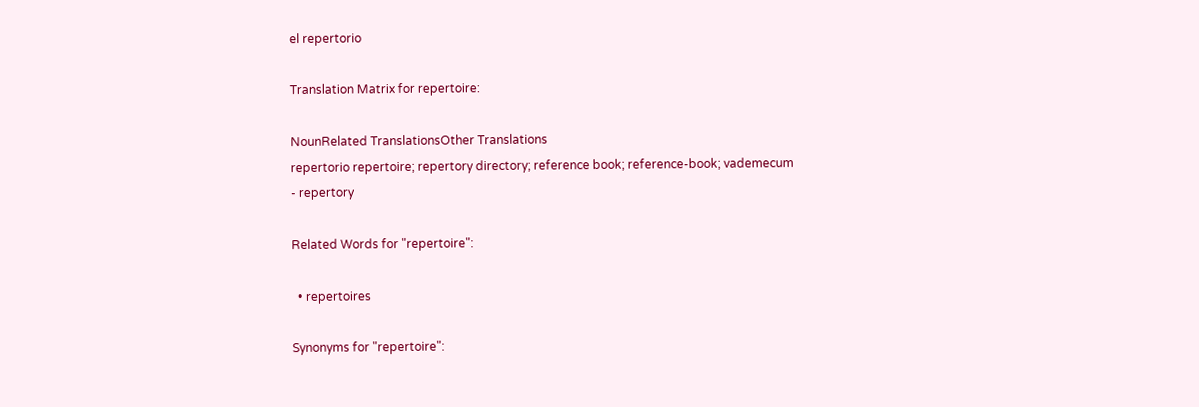el repertorio

Translation Matrix for repertoire:

NounRelated TranslationsOther Translations
repertorio repertoire; repertory directory; reference book; reference-book; vademecum
- repertory

Related Words for "repertoire":

  • repertoires

Synonyms for "repertoire":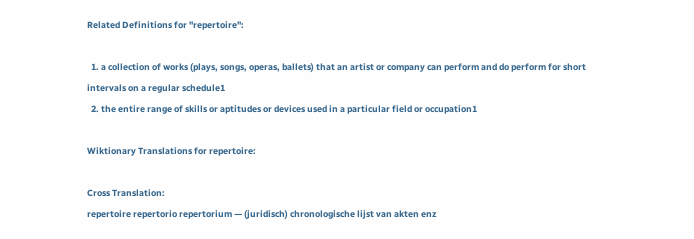Related Definitions for "repertoire":

  1. a collection of works (plays, songs, operas, ballets) that an artist or company can perform and do perform for short intervals on a regular schedule1
  2. the entire range of skills or aptitudes or devices used in a particular field or occupation1

Wiktionary Translations for repertoire:

Cross Translation:
repertoire repertorio repertorium — (juridisch) chronologische lijst van akten enz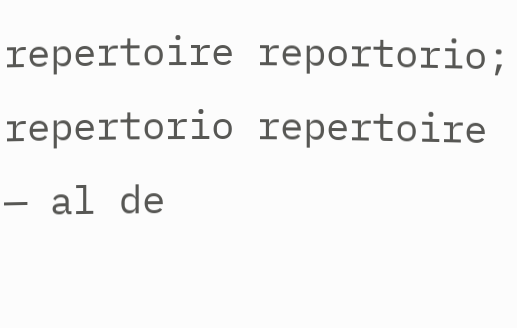repertoire reportorio; repertorio repertoire — al de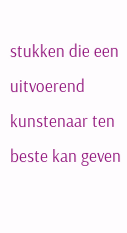stukken die een uitvoerend kunstenaar ten beste kan geven